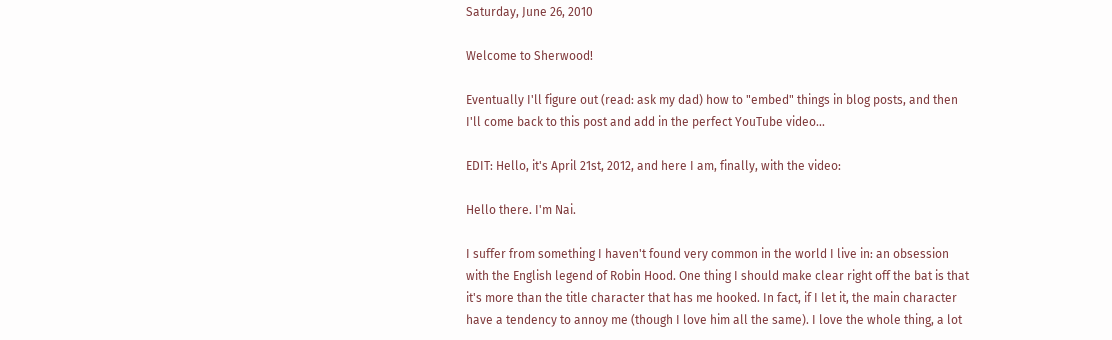Saturday, June 26, 2010

Welcome to Sherwood!

Eventually I'll figure out (read: ask my dad) how to "embed" things in blog posts, and then I'll come back to this post and add in the perfect YouTube video...

EDIT: Hello, it's April 21st, 2012, and here I am, finally, with the video:

Hello there. I'm Nai.

I suffer from something I haven't found very common in the world I live in: an obsession with the English legend of Robin Hood. One thing I should make clear right off the bat is that it's more than the title character that has me hooked. In fact, if I let it, the main character have a tendency to annoy me (though I love him all the same). I love the whole thing, a lot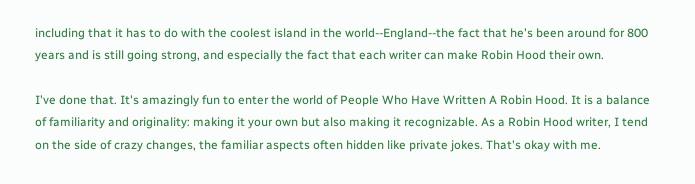including that it has to do with the coolest island in the world--England--the fact that he's been around for 800 years and is still going strong, and especially the fact that each writer can make Robin Hood their own.

I've done that. It's amazingly fun to enter the world of People Who Have Written A Robin Hood. It is a balance of familiarity and originality: making it your own but also making it recognizable. As a Robin Hood writer, I tend on the side of crazy changes, the familiar aspects often hidden like private jokes. That's okay with me.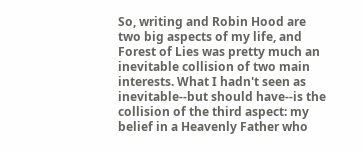So, writing and Robin Hood are two big aspects of my life, and Forest of Lies was pretty much an inevitable collision of two main interests. What I hadn't seen as inevitable--but should have--is the collision of the third aspect: my belief in a Heavenly Father who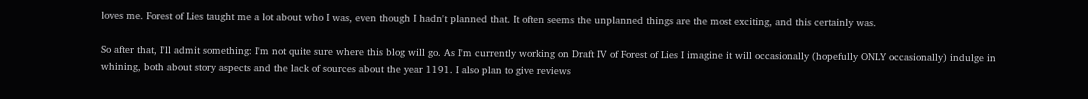loves me. Forest of Lies taught me a lot about who I was, even though I hadn't planned that. It often seems the unplanned things are the most exciting, and this certainly was.

So after that, I'll admit something: I'm not quite sure where this blog will go. As I'm currently working on Draft IV of Forest of Lies I imagine it will occasionally (hopefully ONLY occasionally) indulge in whining, both about story aspects and the lack of sources about the year 1191. I also plan to give reviews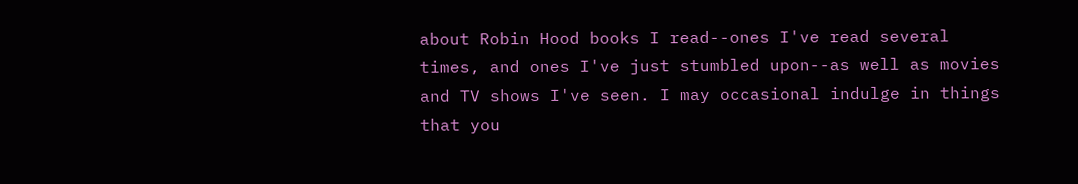about Robin Hood books I read--ones I've read several times, and ones I've just stumbled upon--as well as movies and TV shows I've seen. I may occasional indulge in things that you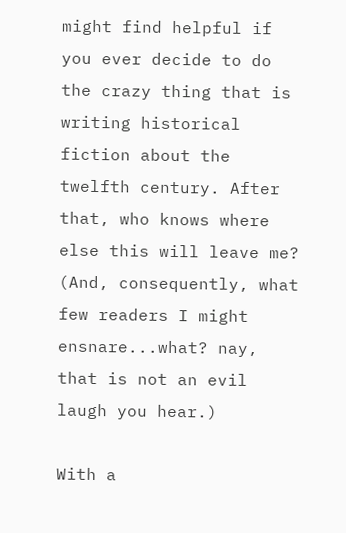might find helpful if you ever decide to do the crazy thing that is writing historical fiction about the twelfth century. After that, who knows where else this will leave me? (And, consequently, what few readers I might ensnare...what? nay, that is not an evil laugh you hear.)

With a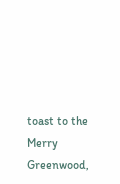toast to the Merry Greenwood,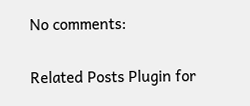No comments:

Related Posts Plugin for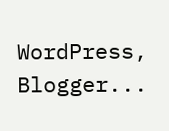WordPress, Blogger...